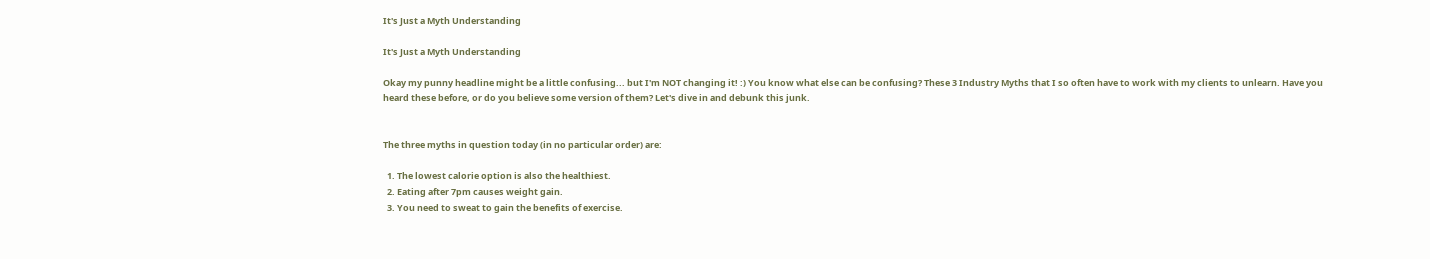It's Just a Myth Understanding

It's Just a Myth Understanding

Okay my punny headline might be a little confusing... but I'm NOT changing it! :) You know what else can be confusing? These 3 Industry Myths that I so often have to work with my clients to unlearn. Have you heard these before, or do you believe some version of them? Let's dive in and debunk this junk.


The three myths in question today (in no particular order) are:

  1. The lowest calorie option is also the healthiest.
  2. Eating after 7pm causes weight gain.
  3. You need to sweat to gain the benefits of exercise.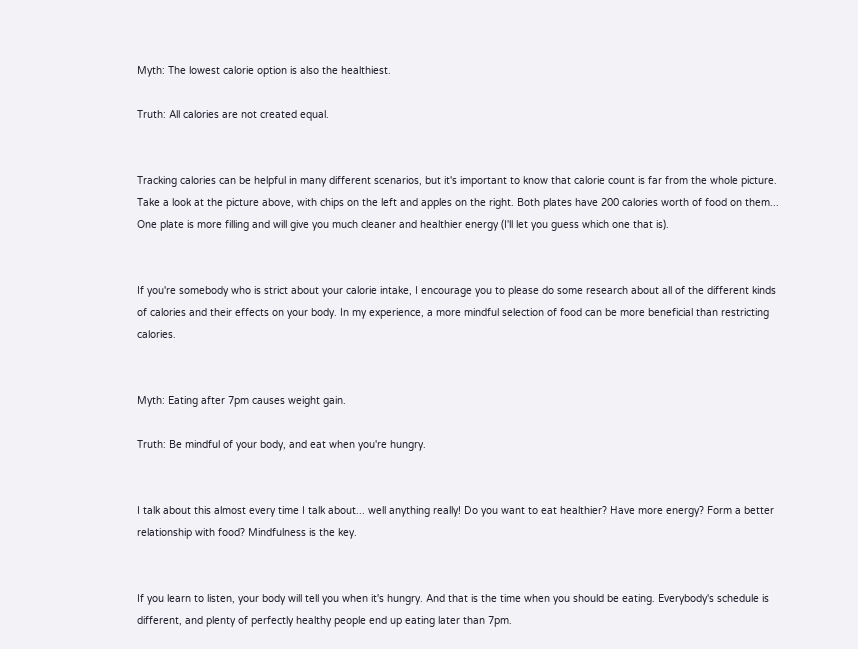Myth: The lowest calorie option is also the healthiest.

Truth: All calories are not created equal.


Tracking calories can be helpful in many different scenarios, but it's important to know that calorie count is far from the whole picture. Take a look at the picture above, with chips on the left and apples on the right. Both plates have 200 calories worth of food on them... One plate is more filling and will give you much cleaner and healthier energy (I'll let you guess which one that is).


If you're somebody who is strict about your calorie intake, I encourage you to please do some research about all of the different kinds of calories and their effects on your body. In my experience, a more mindful selection of food can be more beneficial than restricting calories.


Myth: Eating after 7pm causes weight gain.

Truth: Be mindful of your body, and eat when you're hungry.


I talk about this almost every time I talk about... well anything really! Do you want to eat healthier? Have more energy? Form a better relationship with food? Mindfulness is the key.


If you learn to listen, your body will tell you when it's hungry. And that is the time when you should be eating. Everybody's schedule is different, and plenty of perfectly healthy people end up eating later than 7pm.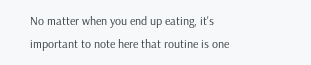No matter when you end up eating, it's important to note here that routine is one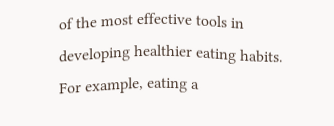of the most effective tools in developing healthier eating habits. For example, eating a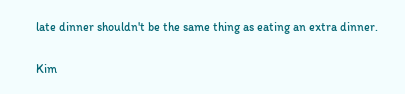late dinner shouldn't be the same thing as eating an extra dinner.


Kim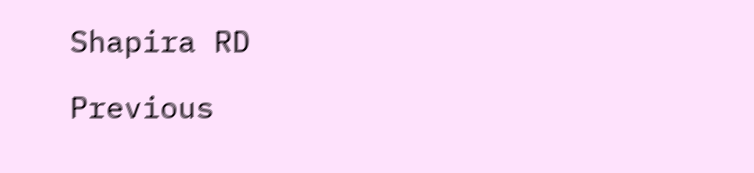Shapira RD

Previous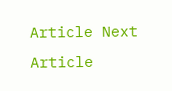Article Next Article